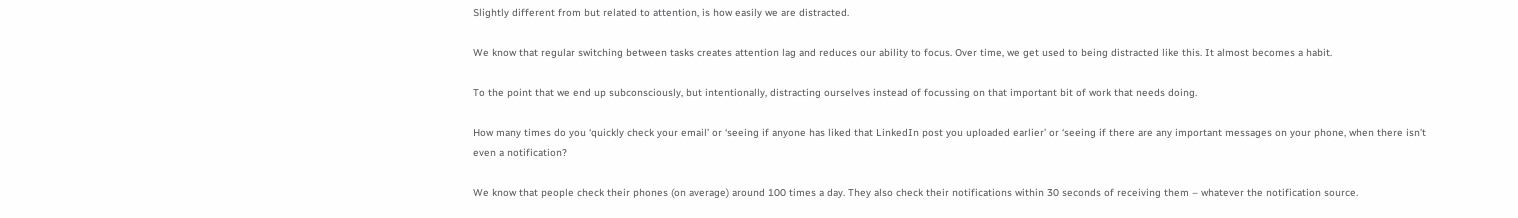Slightly different from but related to attention, is how easily we are distracted.

We know that regular switching between tasks creates attention lag and reduces our ability to focus. Over time, we get used to being distracted like this. It almost becomes a habit.

To the point that we end up subconsciously, but intentionally, distracting ourselves instead of focussing on that important bit of work that needs doing.

How many times do you ‘quickly check your email’ or ‘seeing if anyone has liked that LinkedIn post you uploaded earlier’ or ‘seeing if there are any important messages on your phone, when there isn’t even a notification?

We know that people check their phones (on average) around 100 times a day. They also check their notifications within 30 seconds of receiving them – whatever the notification source.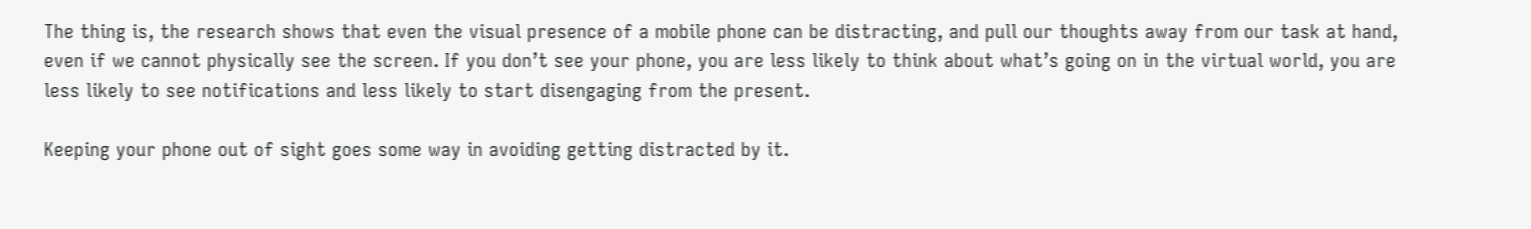The thing is, the research shows that even the visual presence of a mobile phone can be distracting, and pull our thoughts away from our task at hand, even if we cannot physically see the screen. If you don’t see your phone, you are less likely to think about what’s going on in the virtual world, you are less likely to see notifications and less likely to start disengaging from the present.

Keeping your phone out of sight goes some way in avoiding getting distracted by it.